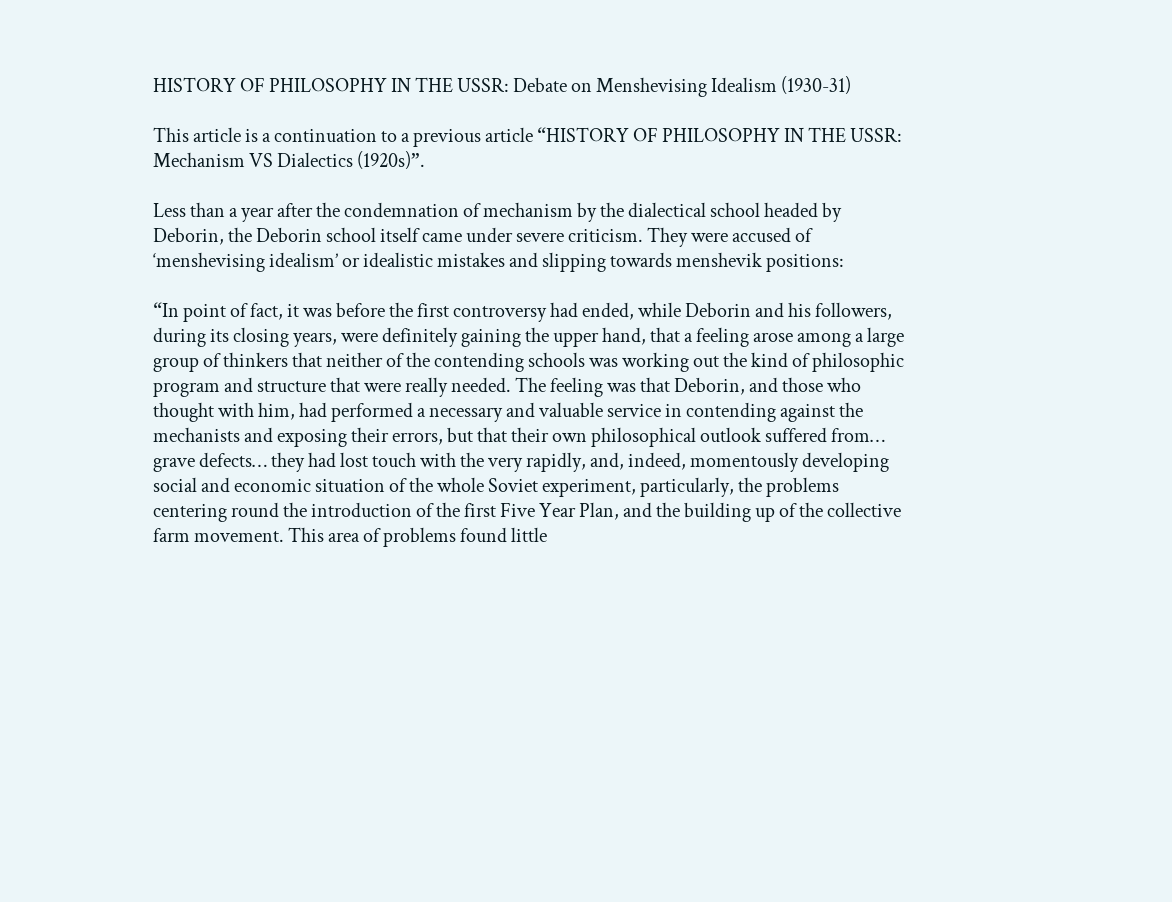HISTORY OF PHILOSOPHY IN THE USSR: Debate on Menshevising Idealism (1930-31)

This article is a continuation to a previous article “HISTORY OF PHILOSOPHY IN THE USSR: Mechanism VS Dialectics (1920s)”.

Less than a year after the condemnation of mechanism by the dialectical school headed by Deborin, the Deborin school itself came under severe criticism. They were accused of ‘menshevising idealism’ or idealistic mistakes and slipping towards menshevik positions:

“In point of fact, it was before the first controversy had ended, while Deborin and his followers, during its closing years, were definitely gaining the upper hand, that a feeling arose among a large group of thinkers that neither of the contending schools was working out the kind of philosophic program and structure that were really needed. The feeling was that Deborin, and those who thought with him, had performed a necessary and valuable service in contending against the mechanists and exposing their errors, but that their own philosophical outlook suffered from… grave defects… they had lost touch with the very rapidly, and, indeed, momentously developing social and economic situation of the whole Soviet experiment, particularly, the problems centering round the introduction of the first Five Year Plan, and the building up of the collective farm movement. This area of problems found little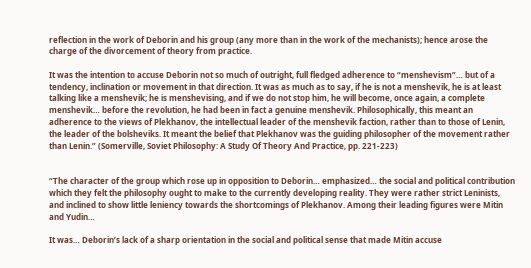reflection in the work of Deborin and his group (any more than in the work of the mechanists); hence arose the charge of the divorcement of theory from practice.

It was the intention to accuse Deborin not so much of outright, full fledged adherence to “menshevism”… but of a tendency, inclination or movement in that direction. It was as much as to say, if he is not a menshevik, he is at least talking like a menshevik; he is menshevising, and if we do not stop him, he will become, once again, a complete menshevik… before the revolution, he had been in fact a genuine menshevik. Philosophically, this meant an adherence to the views of Plekhanov, the intellectual leader of the menshevik faction, rather than to those of Lenin, the leader of the bolsheviks. It meant the belief that Plekhanov was the guiding philosopher of the movement rather than Lenin.” (Somerville, Soviet Philosophy: A Study Of Theory And Practice, pp. 221-223)


“The character of the group which rose up in opposition to Deborin… emphasized… the social and political contribution which they felt the philosophy ought to make to the currently developing reality. They were rather strict Leninists, and inclined to show little leniency towards the shortcomings of Plekhanov. Among their leading figures were Mitin and Yudin…

It was… Deborin’s lack of a sharp orientation in the social and political sense that made Mitin accuse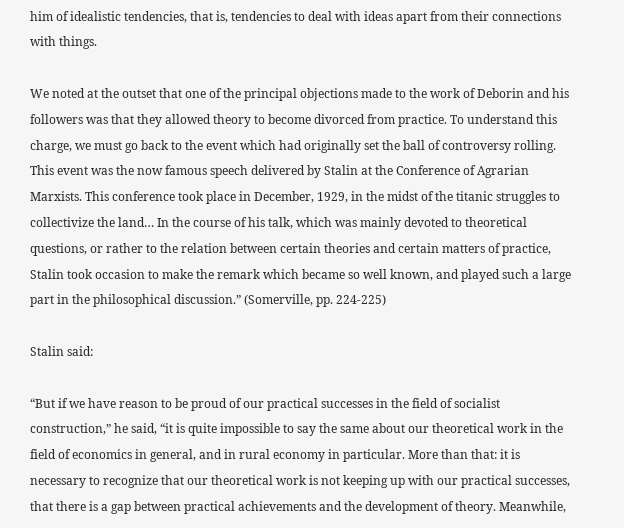him of idealistic tendencies, that is, tendencies to deal with ideas apart from their connections with things.

We noted at the outset that one of the principal objections made to the work of Deborin and his followers was that they allowed theory to become divorced from practice. To understand this charge, we must go back to the event which had originally set the ball of controversy rolling. This event was the now famous speech delivered by Stalin at the Conference of Agrarian Marxists. This conference took place in December, 1929, in the midst of the titanic struggles to collectivize the land… In the course of his talk, which was mainly devoted to theoretical questions, or rather to the relation between certain theories and certain matters of practice, Stalin took occasion to make the remark which became so well known, and played such a large part in the philosophical discussion.” (Somerville, pp. 224-225)

Stalin said:

“But if we have reason to be proud of our practical successes in the field of socialist construction,” he said, “it is quite impossible to say the same about our theoretical work in the field of economics in general, and in rural economy in particular. More than that: it is necessary to recognize that our theoretical work is not keeping up with our practical successes, that there is a gap between practical achievements and the development of theory. Meanwhile,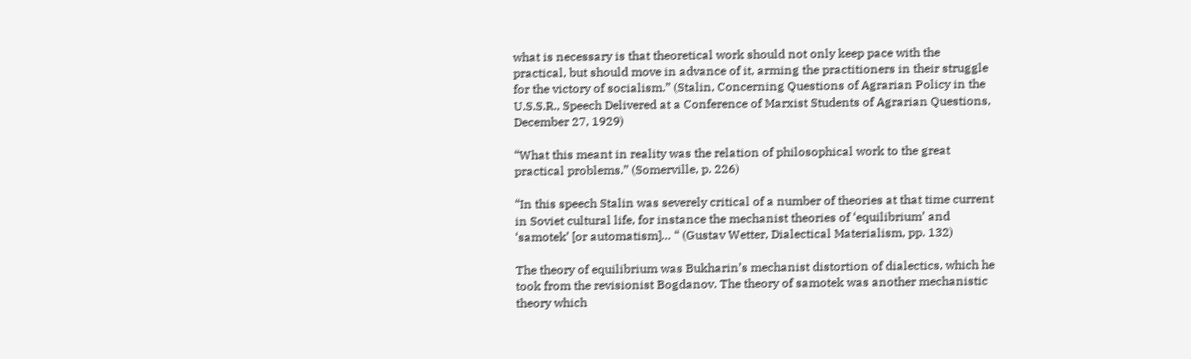what is necessary is that theoretical work should not only keep pace with the practical, but should move in advance of it, arming the practitioners in their struggle for the victory of socialism.” (Stalin, Concerning Questions of Agrarian Policy in the U.S.S.R., Speech Delivered at a Conference of Marxist Students of Agrarian Questions, December 27, 1929)

“What this meant in reality was the relation of philosophical work to the great practical problems.” (Somerville, p. 226)

“In this speech Stalin was severely critical of a number of theories at that time current in Soviet cultural life, for instance the mechanist theories of ‘equilibrium’ and ‘samotek’ [or automatism]… “ (Gustav Wetter, Dialectical Materialism, pp. 132)

The theory of equilibrium was Bukharin’s mechanist distortion of dialectics, which he took from the revisionist Bogdanov. The theory of samotek was another mechanistic theory which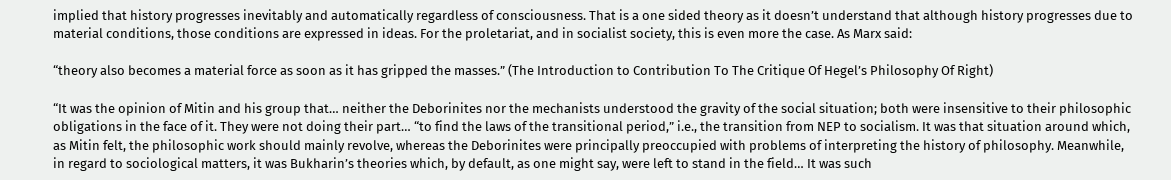implied that history progresses inevitably and automatically regardless of consciousness. That is a one sided theory as it doesn’t understand that although history progresses due to material conditions, those conditions are expressed in ideas. For the proletariat, and in socialist society, this is even more the case. As Marx said:

“theory also becomes a material force as soon as it has gripped the masses.” (The Introduction to Contribution To The Critique Of Hegel’s Philosophy Of Right)

“It was the opinion of Mitin and his group that… neither the Deborinites nor the mechanists understood the gravity of the social situation; both were insensitive to their philosophic obligations in the face of it. They were not doing their part… “to find the laws of the transitional period,” i.e., the transition from NEP to socialism. It was that situation around which, as Mitin felt, the philosophic work should mainly revolve, whereas the Deborinites were principally preoccupied with problems of interpreting the history of philosophy. Meanwhile, in regard to sociological matters, it was Bukharin’s theories which, by default, as one might say, were left to stand in the field… It was such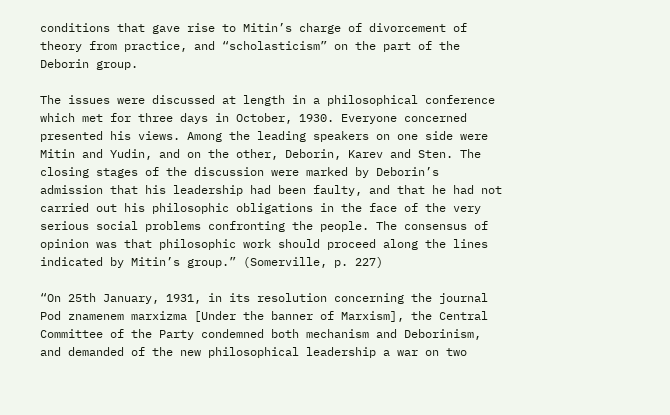conditions that gave rise to Mitin’s charge of divorcement of theory from practice, and “scholasticism” on the part of the Deborin group.

The issues were discussed at length in a philosophical conference which met for three days in October, 1930. Everyone concerned presented his views. Among the leading speakers on one side were Mitin and Yudin, and on the other, Deborin, Karev and Sten. The closing stages of the discussion were marked by Deborin’s admission that his leadership had been faulty, and that he had not carried out his philosophic obligations in the face of the very serious social problems confronting the people. The consensus of opinion was that philosophic work should proceed along the lines indicated by Mitin’s group.” (Somerville, p. 227)

“On 25th January, 1931, in its resolution concerning the journal Pod znamenem marxizma [Under the banner of Marxism], the Central Committee of the Party condemned both mechanism and Deborinism, and demanded of the new philosophical leadership a war on two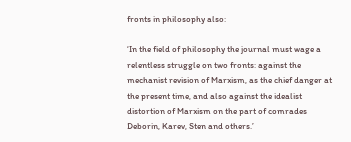fronts in philosophy also:

‘In the field of philosophy the journal must wage a relentless struggle on two fronts: against the mechanist revision of Marxism, as the chief danger at the present time, and also against the idealist distortion of Marxism on the part of comrades Deborin, Karev, Sten and others.’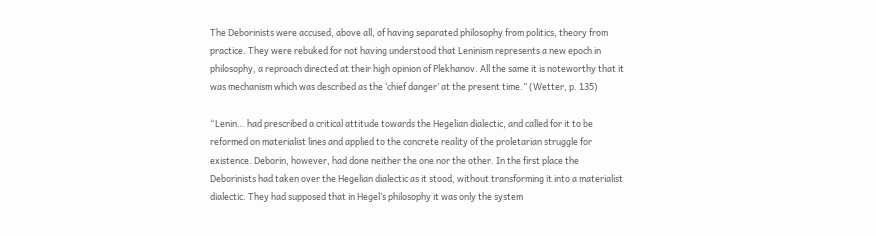The Deborinists were accused, above all, of having separated philosophy from politics, theory from practice. They were rebuked for not having understood that Leninism represents a new epoch in philosophy, a reproach directed at their high opinion of Plekhanov. All the same it is noteworthy that it was mechanism which was described as the ‘chief danger’ at the present time.” (Wetter, p. 135)

“Lenin… had prescribed a critical attitude towards the Hegelian dialectic, and called for it to be reformed on materialist lines and applied to the concrete reality of the proletarian struggle for existence. Deborin, however, had done neither the one nor the other. In the first place the Deborinists had taken over the Hegelian dialectic as it stood, without transforming it into a materialist dialectic. They had supposed that in Hegel’s philosophy it was only the system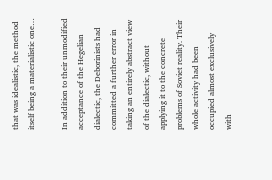that was idealistic, the method itself being a materialistic one…

In addition to their unmodified acceptance of the Hegelian dialectic, the Deborinists had committed a further error in taking an entirely abstract view of the dialectic, without applying it to the concrete problems of Soviet reality. Their whole activity had been occupied almost exclusively with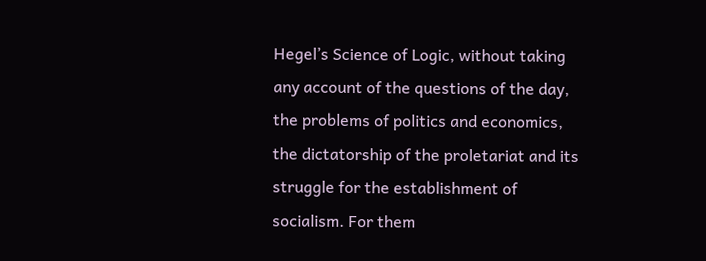Hegel’s Science of Logic, without taking any account of the questions of the day, the problems of politics and economics, the dictatorship of the proletariat and its struggle for the establishment of socialism. For them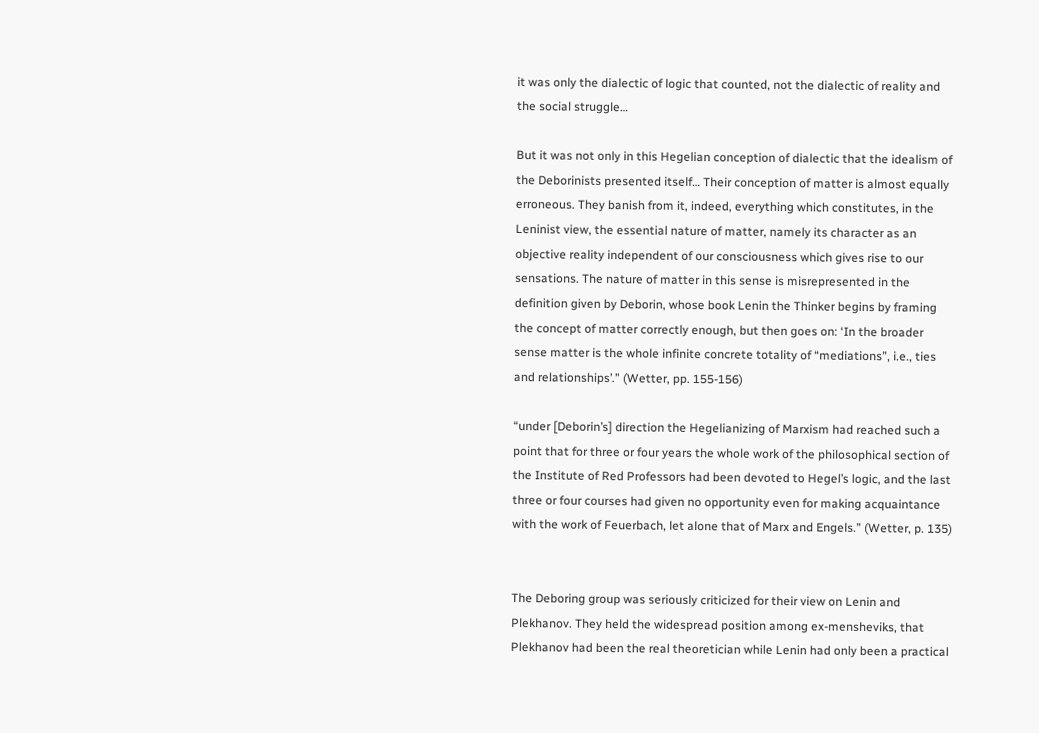it was only the dialectic of logic that counted, not the dialectic of reality and the social struggle…

But it was not only in this Hegelian conception of dialectic that the idealism of the Deborinists presented itself… Their conception of matter is almost equally erroneous. They banish from it, indeed, everything which constitutes, in the Leninist view, the essential nature of matter, namely its character as an objective reality independent of our consciousness which gives rise to our sensations. The nature of matter in this sense is misrepresented in the definition given by Deborin, whose book Lenin the Thinker begins by framing the concept of matter correctly enough, but then goes on: ‘In the broader sense matter is the whole infinite concrete totality of “mediations”, i.e., ties and relationships’.” (Wetter, pp. 155-156)

“under [Deborin’s] direction the Hegelianizing of Marxism had reached such a point that for three or four years the whole work of the philosophical section of the Institute of Red Professors had been devoted to Hegel’s logic, and the last three or four courses had given no opportunity even for making acquaintance with the work of Feuerbach, let alone that of Marx and Engels.” (Wetter, p. 135)


The Deboring group was seriously criticized for their view on Lenin and Plekhanov. They held the widespread position among ex-mensheviks, that Plekhanov had been the real theoretician while Lenin had only been a practical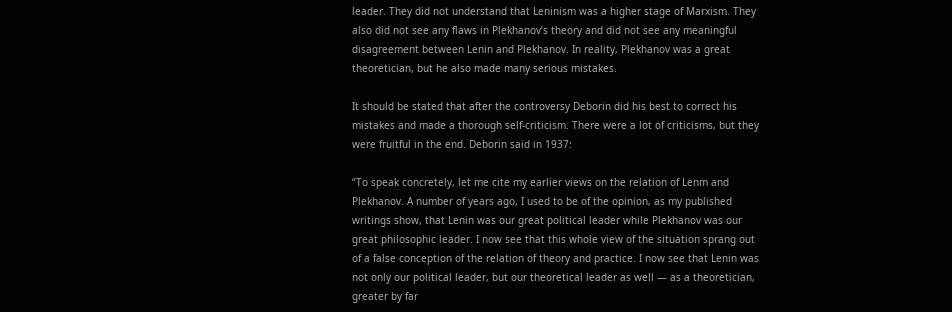leader. They did not understand that Leninism was a higher stage of Marxism. They also did not see any flaws in Plekhanov’s theory and did not see any meaningful disagreement between Lenin and Plekhanov. In reality, Plekhanov was a great theoretician, but he also made many serious mistakes.

It should be stated that after the controversy Deborin did his best to correct his mistakes and made a thorough self-criticism. There were a lot of criticisms, but they were fruitful in the end. Deborin said in 1937:

“To speak concretely, let me cite my earlier views on the relation of Lenm and Plekhanov. A number of years ago, I used to be of the opinion, as my published writings show, that Lenin was our great political leader while Plekhanov was our great philosophic leader. I now see that this whole view of the situation sprang out of a false conception of the relation of theory and practice. I now see that Lenin was not only our political leader, but our theoretical leader as well — as a theoretician, greater by far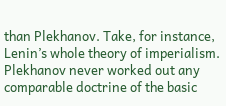than Plekhanov. Take, for instance, Lenin’s whole theory of imperialism. Plekhanov never worked out any comparable doctrine of the basic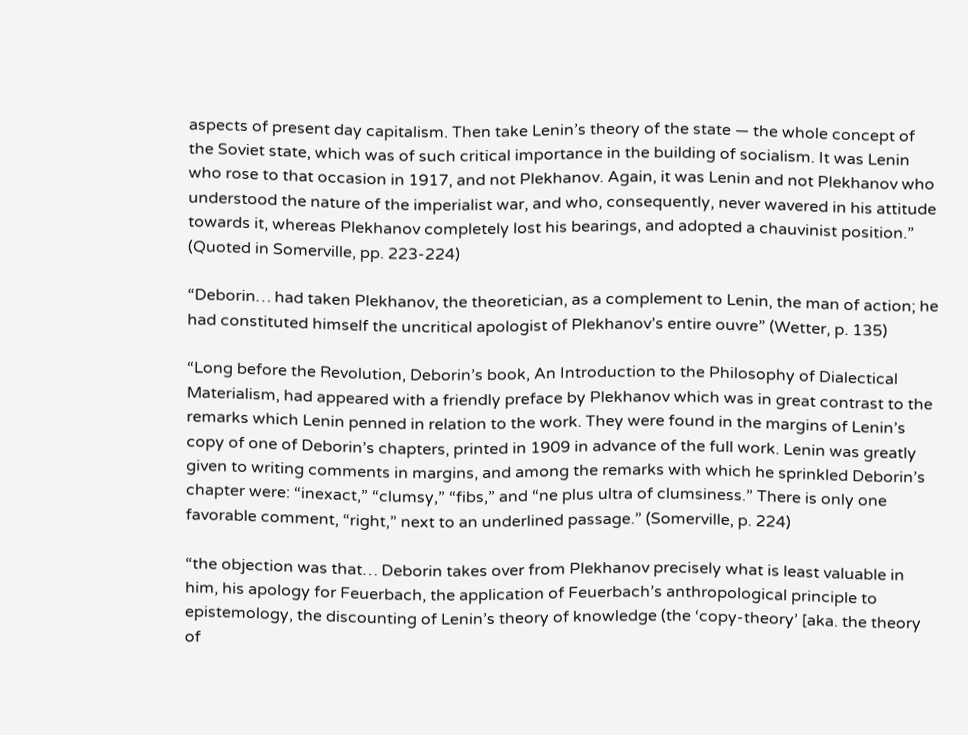aspects of present day capitalism. Then take Lenin’s theory of the state — the whole concept of the Soviet state, which was of such critical importance in the building of socialism. It was Lenin who rose to that occasion in 1917, and not Plekhanov. Again, it was Lenin and not Plekhanov who understood the nature of the imperialist war, and who, consequently, never wavered in his attitude towards it, whereas Plekhanov completely lost his bearings, and adopted a chauvinist position.” (Quoted in Somerville, pp. 223-224)

“Deborin… had taken Plekhanov, the theoretician, as a complement to Lenin, the man of action; he had constituted himself the uncritical apologist of Plekhanov’s entire ouvre” (Wetter, p. 135)

“Long before the Revolution, Deborin’s book, An Introduction to the Philosophy of Dialectical Materialism, had appeared with a friendly preface by Plekhanov which was in great contrast to the remarks which Lenin penned in relation to the work. They were found in the margins of Lenin’s copy of one of Deborin’s chapters, printed in 1909 in advance of the full work. Lenin was greatly given to writing comments in margins, and among the remarks with which he sprinkled Deborin’s chapter were: “inexact,” “clumsy,” “fibs,” and “ne plus ultra of clumsiness.” There is only one favorable comment, “right,” next to an underlined passage.” (Somerville, p. 224)

“the objection was that… Deborin takes over from Plekhanov precisely what is least valuable in him, his apology for Feuerbach, the application of Feuerbach’s anthropological principle to epistemology, the discounting of Lenin’s theory of knowledge (the ‘copy-theory’ [aka. the theory of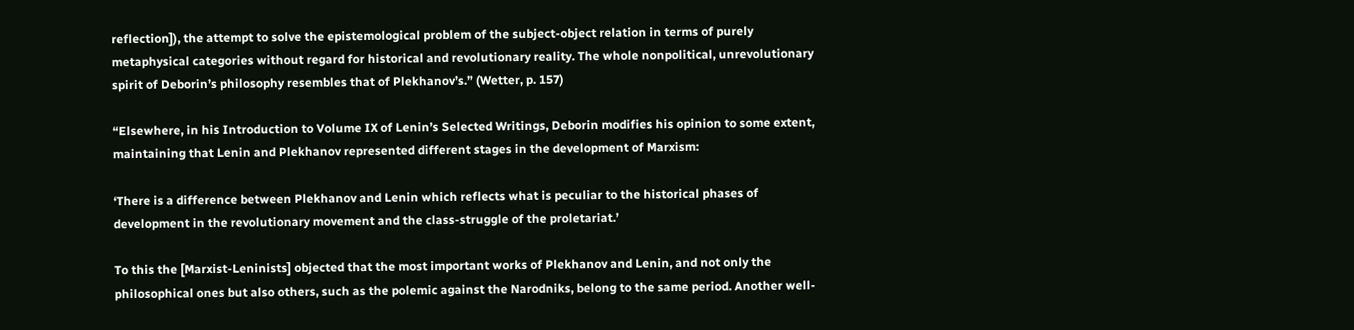reflection]), the attempt to solve the epistemological problem of the subject-object relation in terms of purely metaphysical categories without regard for historical and revolutionary reality. The whole nonpolitical, unrevolutionary spirit of Deborin’s philosophy resembles that of Plekhanov’s.” (Wetter, p. 157)

“Elsewhere, in his Introduction to Volume IX of Lenin’s Selected Writings, Deborin modifies his opinion to some extent, maintaining that Lenin and Plekhanov represented different stages in the development of Marxism:

‘There is a difference between Plekhanov and Lenin which reflects what is peculiar to the historical phases of development in the revolutionary movement and the class-struggle of the proletariat.’

To this the [Marxist-Leninists] objected that the most important works of Plekhanov and Lenin, and not only the philosophical ones but also others, such as the polemic against the Narodniks, belong to the same period. Another well-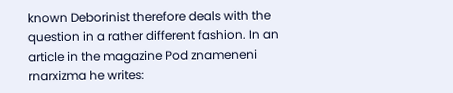known Deborinist therefore deals with the question in a rather different fashion. In an article in the magazine Pod znameneni rnarxizma he writes: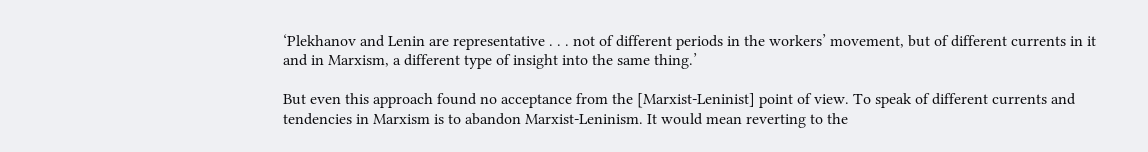‘Plekhanov and Lenin are representative . . . not of different periods in the workers’ movement, but of different currents in it and in Marxism, a different type of insight into the same thing.’

But even this approach found no acceptance from the [Marxist-Leninist] point of view. To speak of different currents and tendencies in Marxism is to abandon Marxist-Leninism. It would mean reverting to the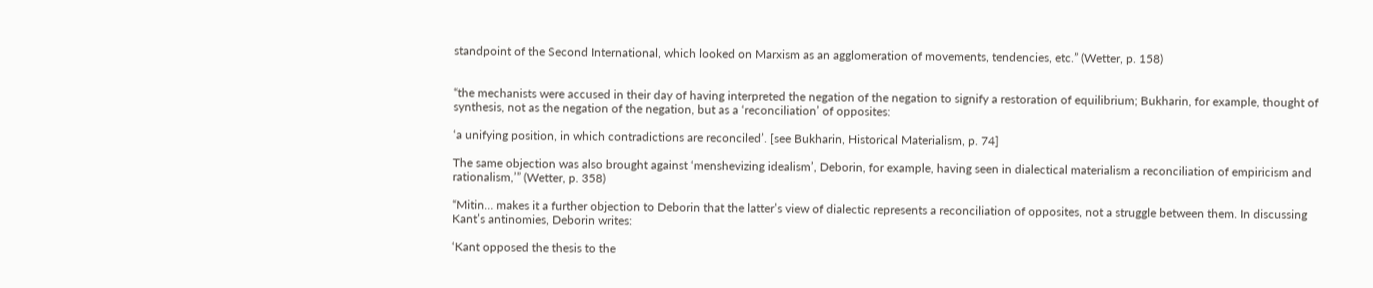standpoint of the Second International, which looked on Marxism as an agglomeration of movements, tendencies, etc.” (Wetter, p. 158)


“the mechanists were accused in their day of having interpreted the negation of the negation to signify a restoration of equilibrium; Bukharin, for example, thought of synthesis, not as the negation of the negation, but as a ‘reconciliation’ of opposites:

‘a unifying position, in which contradictions are reconciled’. [see Bukharin, Historical Materialism, p. 74]

The same objection was also brought against ‘menshevizing idealism’, Deborin, for example, having seen in dialectical materialism a reconciliation of empiricism and rationalism,’” (Wetter, p. 358)

“Mitin… makes it a further objection to Deborin that the latter’s view of dialectic represents a reconciliation of opposites, not a struggle between them. In discussing Kant’s antinomies, Deborin writes:

‘Kant opposed the thesis to the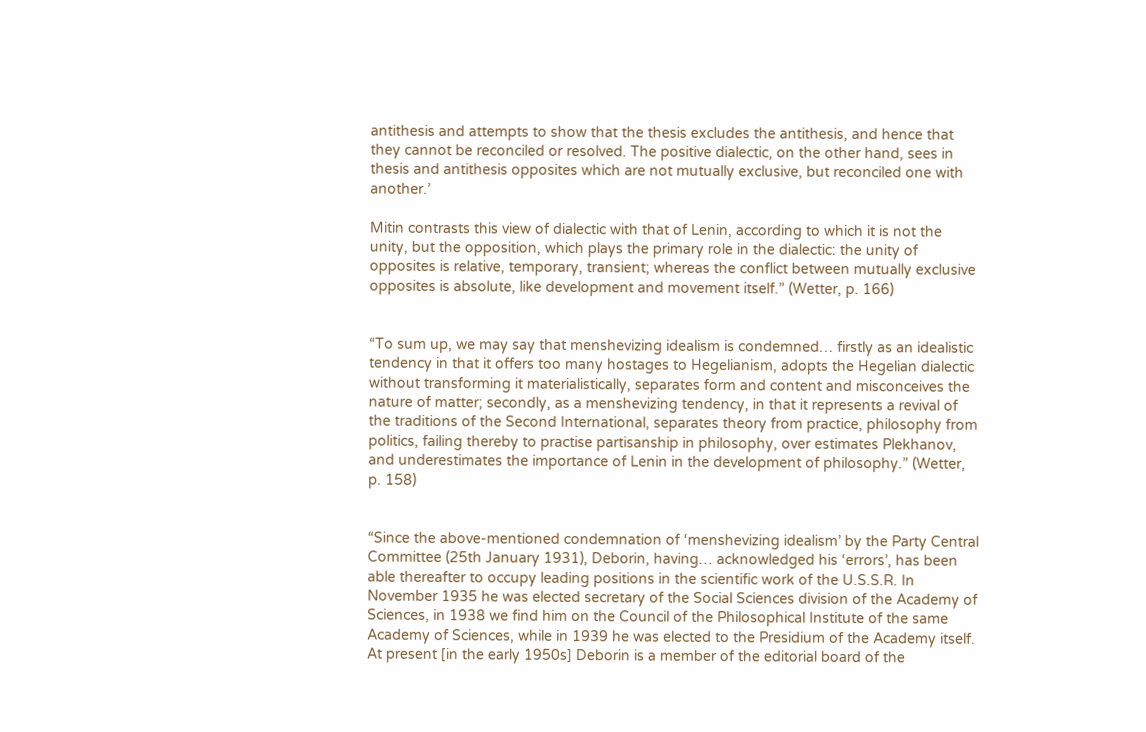antithesis and attempts to show that the thesis excludes the antithesis, and hence that they cannot be reconciled or resolved. The positive dialectic, on the other hand, sees in thesis and antithesis opposites which are not mutually exclusive, but reconciled one with another.’

Mitin contrasts this view of dialectic with that of Lenin, according to which it is not the unity, but the opposition, which plays the primary role in the dialectic: the unity of opposites is relative, temporary, transient; whereas the conflict between mutually exclusive opposites is absolute, like development and movement itself.” (Wetter, p. 166)


“To sum up, we may say that menshevizing idealism is condemned… firstly as an idealistic tendency in that it offers too many hostages to Hegelianism, adopts the Hegelian dialectic without transforming it materialistically, separates form and content and misconceives the nature of matter; secondly, as a menshevizing tendency, in that it represents a revival of the traditions of the Second International, separates theory from practice, philosophy from politics, failing thereby to practise partisanship in philosophy, over estimates Plekhanov, and underestimates the importance of Lenin in the development of philosophy.” (Wetter, p. 158)


“Since the above-mentioned condemnation of ‘menshevizing idealism’ by the Party Central Committee (25th January 1931), Deborin, having… acknowledged his ‘errors’, has been able thereafter to occupy leading positions in the scientific work of the U.S.S.R. In November 1935 he was elected secretary of the Social Sciences division of the Academy of Sciences, in 1938 we find him on the Council of the Philosophical Institute of the same Academy of Sciences, while in 1939 he was elected to the Presidium of the Academy itself. At present [in the early 1950s] Deborin is a member of the editorial board of the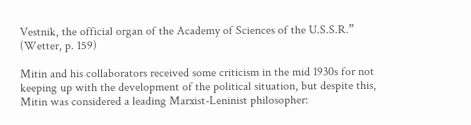Vestnik, the official organ of the Academy of Sciences of the U.S.S.R.” (Wetter, p. 159)

Mitin and his collaborators received some criticism in the mid 1930s for not keeping up with the development of the political situation, but despite this, Mitin was considered a leading Marxist-Leninist philosopher: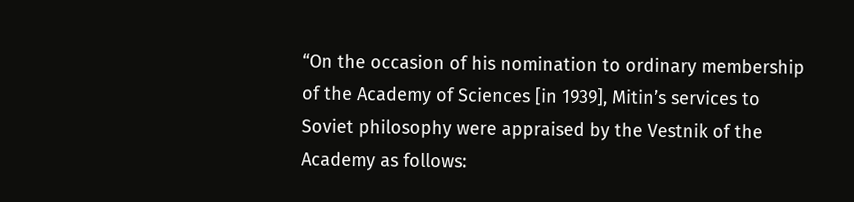“On the occasion of his nomination to ordinary membership of the Academy of Sciences [in 1939], Mitin’s services to Soviet philosophy were appraised by the Vestnik of the Academy as follows: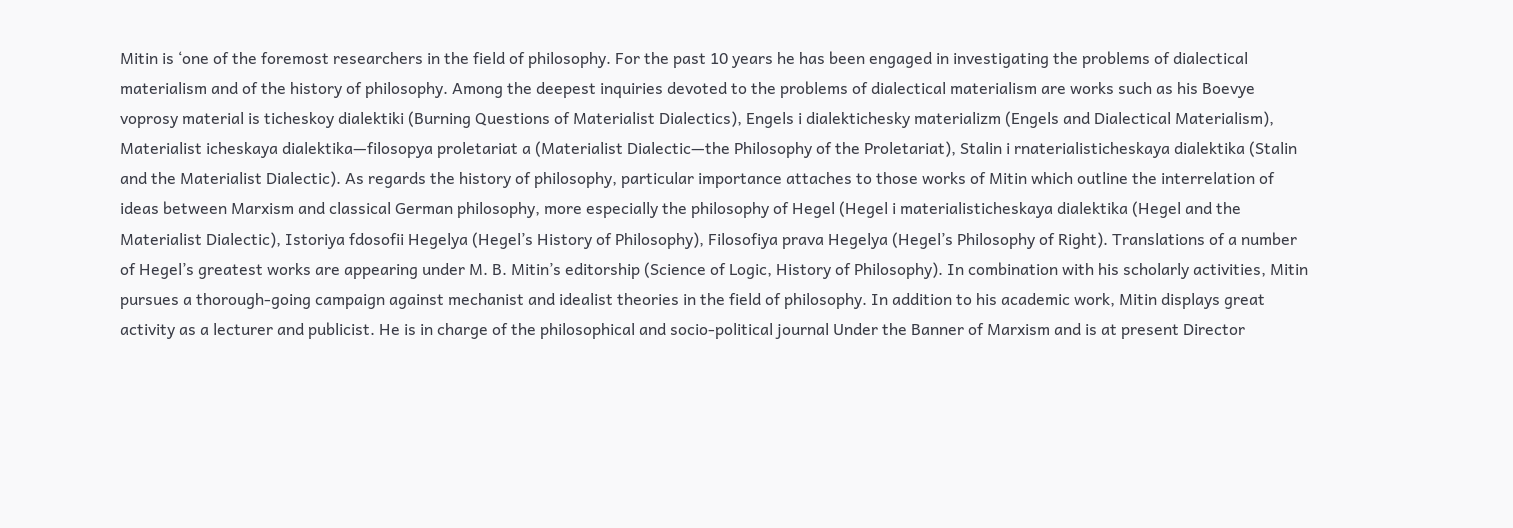Mitin is ‘one of the foremost researchers in the field of philosophy. For the past 10 years he has been engaged in investigating the problems of dialectical materialism and of the history of philosophy. Among the deepest inquiries devoted to the problems of dialectical materialism are works such as his Boevye voprosy material is ticheskoy dialektiki (Burning Questions of Materialist Dialectics), Engels i dialektichesky materializm (Engels and Dialectical Materialism), Materialist icheskaya dialektika—filosopya proletariat a (Materialist Dialectic—the Philosophy of the Proletariat), Stalin i rnaterialisticheskaya dialektika (Stalin and the Materialist Dialectic). As regards the history of philosophy, particular importance attaches to those works of Mitin which outline the interrelation of ideas between Marxism and classical German philosophy, more especially the philosophy of Hegel (Hegel i materialisticheskaya dialektika (Hegel and the Materialist Dialectic), Istoriya fdosofii Hegelya (Hegel’s History of Philosophy), Filosofiya prava Hegelya (Hegel’s Philosophy of Right). Translations of a number of Hegel’s greatest works are appearing under M. B. Mitin’s editorship (Science of Logic, History of Philosophy). In combination with his scholarly activities, Mitin pursues a thorough-going campaign against mechanist and idealist theories in the field of philosophy. In addition to his academic work, Mitin displays great activity as a lecturer and publicist. He is in charge of the philosophical and socio-political journal Under the Banner of Marxism and is at present Director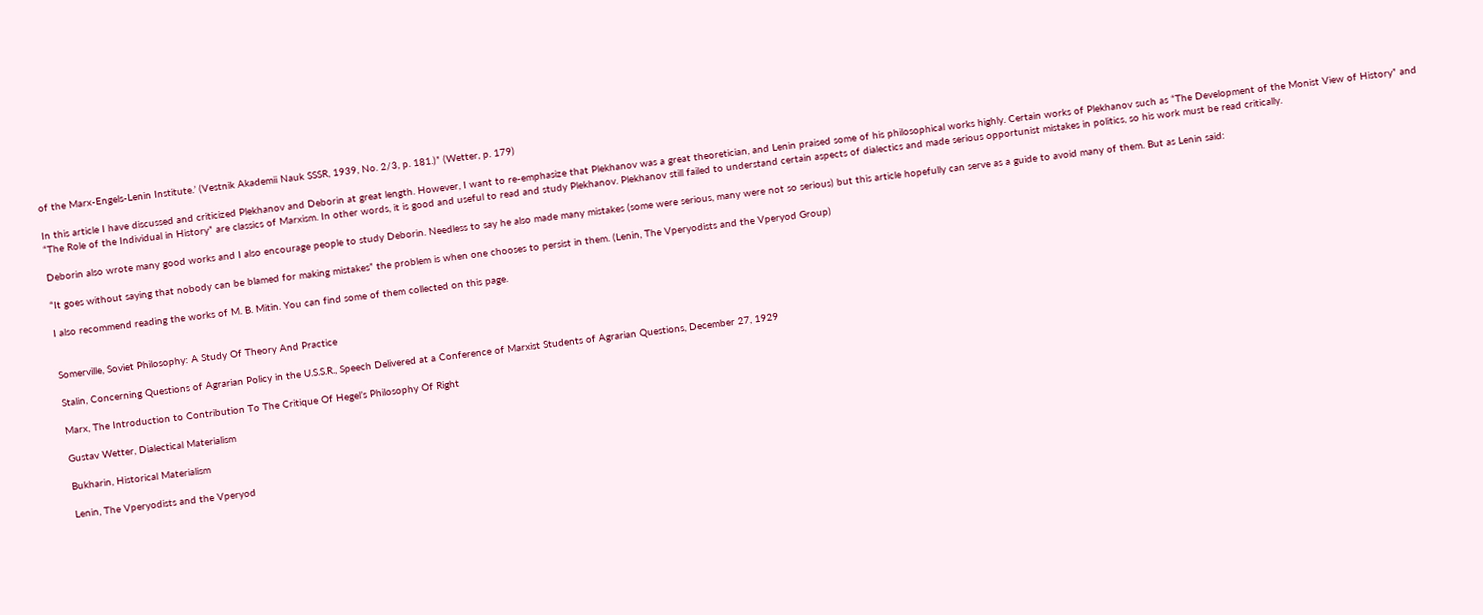of the Marx-Engels-Lenin Institute.’ (Vestnik Akademii Nauk SSSR, 1939, No. 2/3, p. 181.)” (Wetter, p. 179)

In this article I have discussed and criticized Plekhanov and Deborin at great length. However, I want to re-emphasize that Plekhanov was a great theoretician, and Lenin praised some of his philosophical works highly. Certain works of Plekhanov such as “The Development of the Monist View of History” and “The Role of the Individual in History” are classics of Marxism. In other words, it is good and useful to read and study Plekhanov. Plekhanov still failed to understand certain aspects of dialectics and made serious opportunist mistakes in politics, so his work must be read critically.

Deborin also wrote many good works and I also encourage people to study Deborin. Needless to say he also made many mistakes (some were serious, many were not so serious) but this article hopefully can serve as a guide to avoid many of them. But as Lenin said:

“It goes without saying that nobody can be blamed for making mistakes” the problem is when one chooses to persist in them. (Lenin, The Vperyodists and the Vperyod Group)

I also recommend reading the works of M. B. Mitin. You can find some of them collected on this page.


Somerville, Soviet Philosophy: A Study Of Theory And Practice

Stalin, Concerning Questions of Agrarian Policy in the U.S.S.R., Speech Delivered at a Conference of Marxist Students of Agrarian Questions, December 27, 1929

Marx, The Introduction to Contribution To The Critique Of Hegel’s Philosophy Of Right

Gustav Wetter, Dialectical Materialism

Bukharin, Historical Materialism

Lenin, The Vperyodists and the Vperyod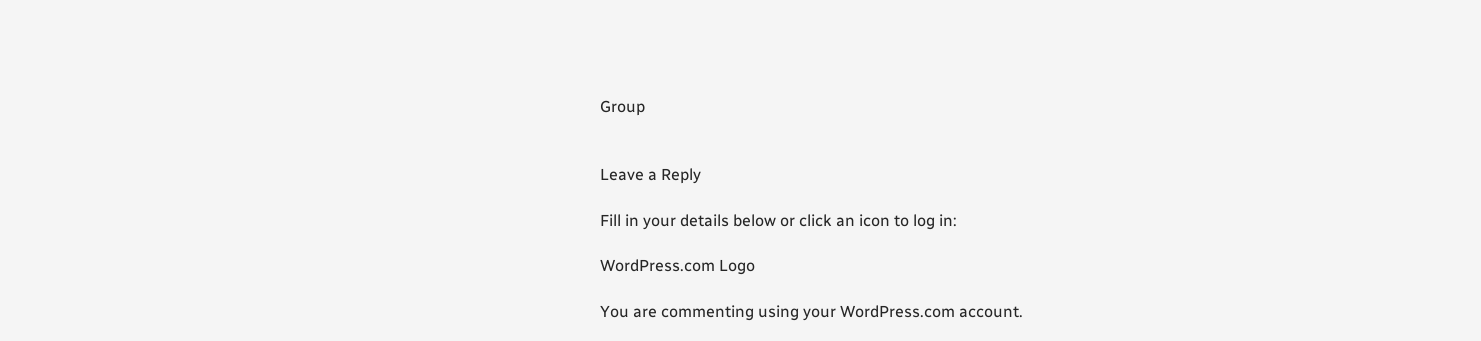Group


Leave a Reply

Fill in your details below or click an icon to log in:

WordPress.com Logo

You are commenting using your WordPress.com account.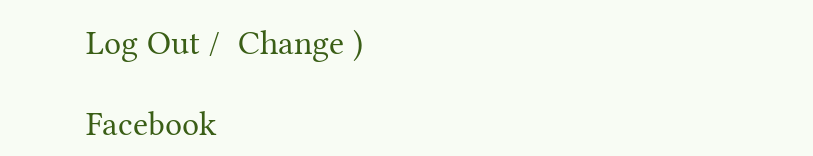Log Out /  Change )

Facebook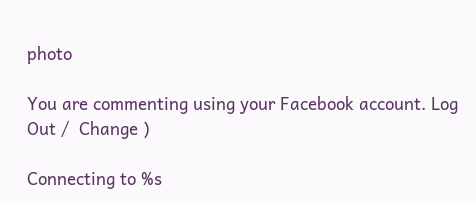photo

You are commenting using your Facebook account. Log Out /  Change )

Connecting to %s